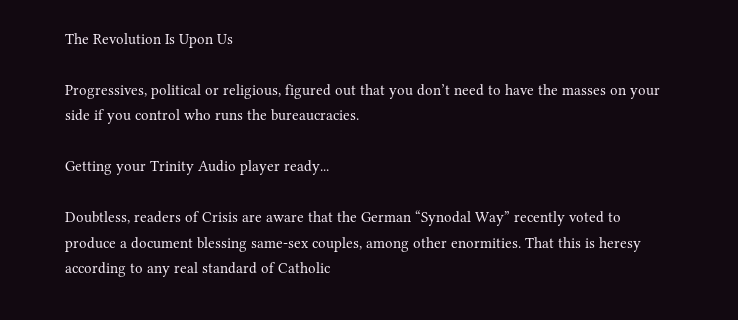The Revolution Is Upon Us

Progressives, political or religious, figured out that you don’t need to have the masses on your side if you control who runs the bureaucracies.

Getting your Trinity Audio player ready...

Doubtless, readers of Crisis are aware that the German “Synodal Way” recently voted to produce a document blessing same-sex couples, among other enormities. That this is heresy according to any real standard of Catholic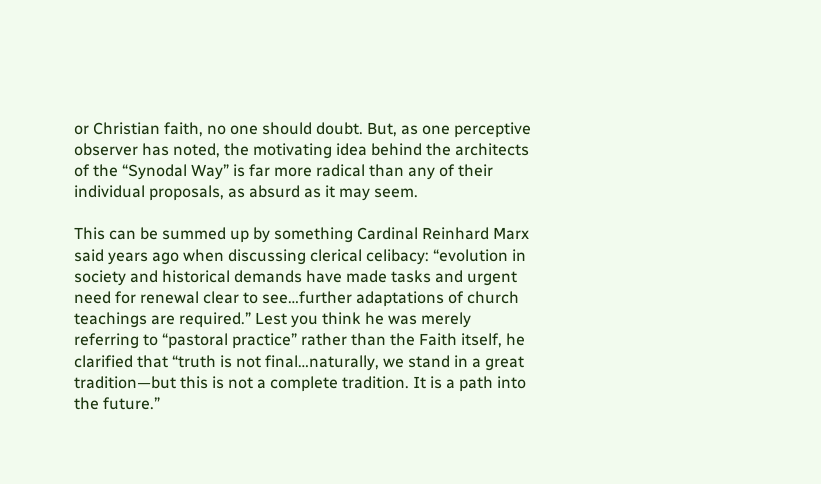or Christian faith, no one should doubt. But, as one perceptive observer has noted, the motivating idea behind the architects of the “Synodal Way” is far more radical than any of their individual proposals, as absurd as it may seem.

This can be summed up by something Cardinal Reinhard Marx said years ago when discussing clerical celibacy: “evolution in society and historical demands have made tasks and urgent need for renewal clear to see…further adaptations of church teachings are required.” Lest you think he was merely referring to “pastoral practice” rather than the Faith itself, he clarified that “truth is not final…naturally, we stand in a great tradition—but this is not a complete tradition. It is a path into the future.”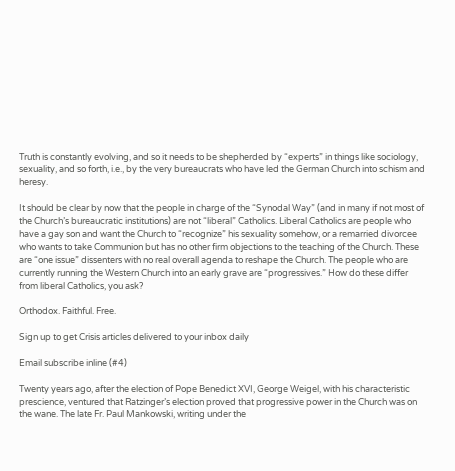Truth is constantly evolving, and so it needs to be shepherded by “experts” in things like sociology, sexuality, and so forth, i.e., by the very bureaucrats who have led the German Church into schism and heresy.

It should be clear by now that the people in charge of the “Synodal Way” (and in many if not most of the Church’s bureaucratic institutions) are not “liberal” Catholics. Liberal Catholics are people who have a gay son and want the Church to “recognize” his sexuality somehow, or a remarried divorcee who wants to take Communion but has no other firm objections to the teaching of the Church. These are “one issue” dissenters with no real overall agenda to reshape the Church. The people who are currently running the Western Church into an early grave are “progressives.” How do these differ from liberal Catholics, you ask?

Orthodox. Faithful. Free.

Sign up to get Crisis articles delivered to your inbox daily

Email subscribe inline (#4)

Twenty years ago, after the election of Pope Benedict XVI, George Weigel, with his characteristic prescience, ventured that Ratzinger’s election proved that progressive power in the Church was on the wane. The late Fr. Paul Mankowski, writing under the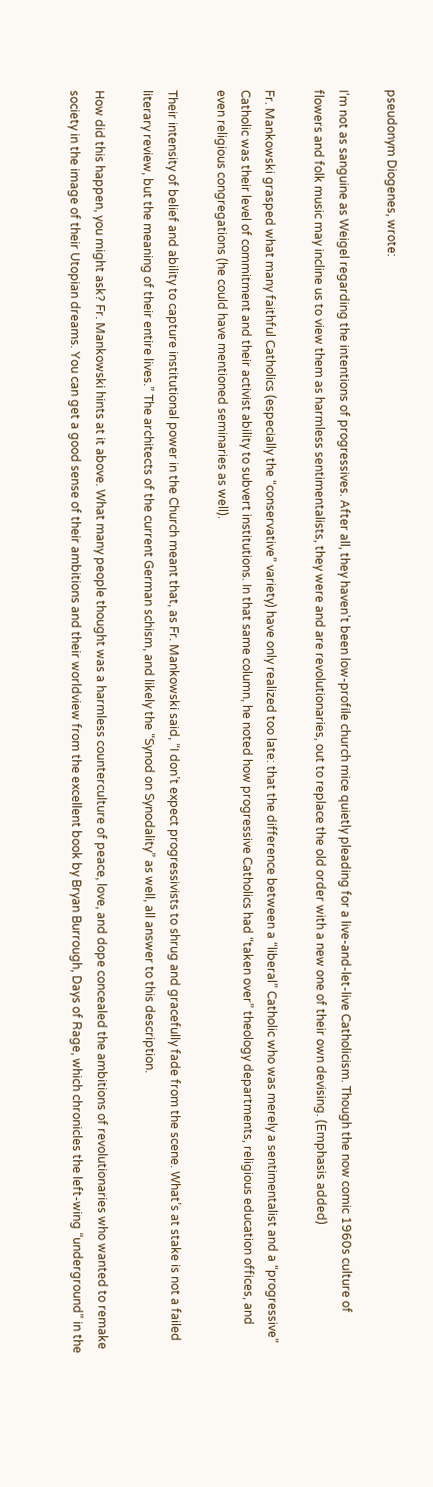pseudonym Diogenes, wrote:

I’m not as sanguine as Weigel regarding the intentions of progressives. After all, they haven’t been low-profile church mice quietly pleading for a live-and-let-live Catholicism. Though the now comic 1960s culture of flowers and folk music may incline us to view them as harmless sentimentalists, they were and are revolutionaries, out to replace the old order with a new one of their own devising. (Emphasis added)

Fr. Mankowski grasped what many faithful Catholics (especially the “conservative” variety) have only realized too late: that the difference between a “liberal” Catholic who was merely a sentimentalist and a “progressive” Catholic was their level of commitment and their activist ability to subvert institutions. In that same column, he noted how progressive Catholics had “taken over” theology departments, religious education offices, and even religious congregations (he could have mentioned seminaries as well).

Their intensity of belief and ability to capture institutional power in the Church meant that, as Fr. Mankowski said, “I don’t expect progressivists to shrug and gracefully fade from the scene. What’s at stake is not a failed literary review, but the meaning of their entire lives.” The architects of the current German schism, and likely the “Synod on Synodality” as well, all answer to this description.

How did this happen, you might ask? Fr. Mankowski hints at it above. What many people thought was a harmless counterculture of peace, love, and dope concealed the ambitions of revolutionaries who wanted to remake society in the image of their Utopian dreams. You can get a good sense of their ambitions and their worldview from the excellent book by Bryan Burrough, Days of Rage, which chronicles the left-wing “underground” in the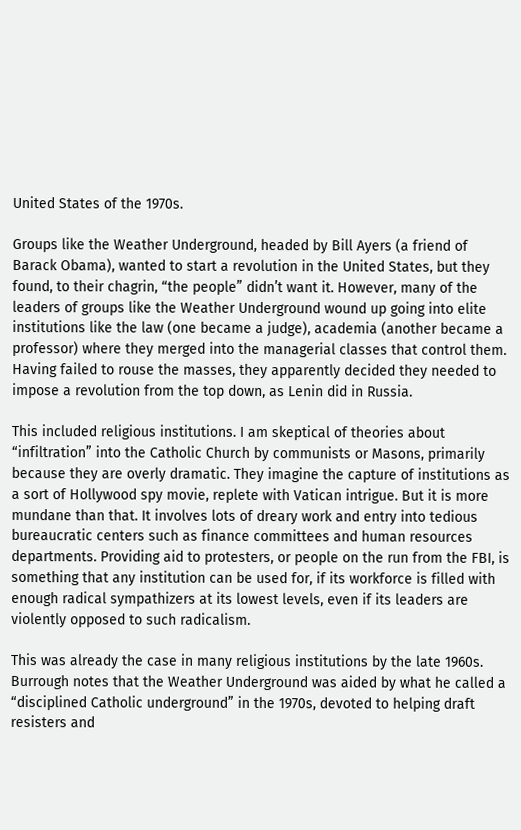United States of the 1970s.

Groups like the Weather Underground, headed by Bill Ayers (a friend of Barack Obama), wanted to start a revolution in the United States, but they found, to their chagrin, “the people” didn’t want it. However, many of the leaders of groups like the Weather Underground wound up going into elite institutions like the law (one became a judge), academia (another became a professor) where they merged into the managerial classes that control them. Having failed to rouse the masses, they apparently decided they needed to impose a revolution from the top down, as Lenin did in Russia.

This included religious institutions. I am skeptical of theories about “infiltration” into the Catholic Church by communists or Masons, primarily because they are overly dramatic. They imagine the capture of institutions as a sort of Hollywood spy movie, replete with Vatican intrigue. But it is more mundane than that. It involves lots of dreary work and entry into tedious bureaucratic centers such as finance committees and human resources departments. Providing aid to protesters, or people on the run from the FBI, is something that any institution can be used for, if its workforce is filled with enough radical sympathizers at its lowest levels, even if its leaders are violently opposed to such radicalism.

This was already the case in many religious institutions by the late 1960s. Burrough notes that the Weather Underground was aided by what he called a “disciplined Catholic underground” in the 1970s, devoted to helping draft resisters and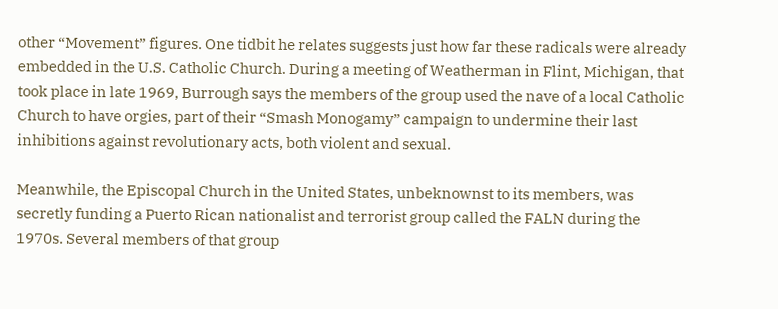other “Movement” figures. One tidbit he relates suggests just how far these radicals were already embedded in the U.S. Catholic Church. During a meeting of Weatherman in Flint, Michigan, that took place in late 1969, Burrough says the members of the group used the nave of a local Catholic Church to have orgies, part of their “Smash Monogamy” campaign to undermine their last inhibitions against revolutionary acts, both violent and sexual.

Meanwhile, the Episcopal Church in the United States, unbeknownst to its members, was secretly funding a Puerto Rican nationalist and terrorist group called the FALN during the 1970s. Several members of that group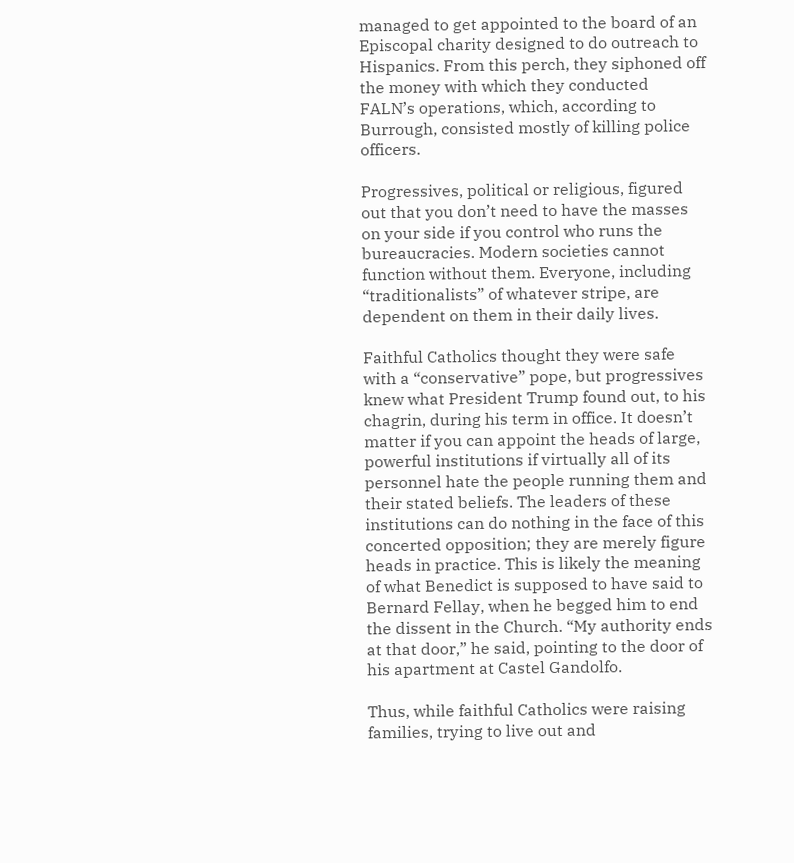managed to get appointed to the board of an Episcopal charity designed to do outreach to Hispanics. From this perch, they siphoned off the money with which they conducted FALN’s operations, which, according to Burrough, consisted mostly of killing police officers.

Progressives, political or religious, figured out that you don’t need to have the masses on your side if you control who runs the bureaucracies. Modern societies cannot function without them. Everyone, including “traditionalists” of whatever stripe, are dependent on them in their daily lives.

Faithful Catholics thought they were safe with a “conservative” pope, but progressives knew what President Trump found out, to his chagrin, during his term in office. It doesn’t matter if you can appoint the heads of large, powerful institutions if virtually all of its personnel hate the people running them and their stated beliefs. The leaders of these institutions can do nothing in the face of this concerted opposition; they are merely figure heads in practice. This is likely the meaning of what Benedict is supposed to have said to Bernard Fellay, when he begged him to end the dissent in the Church. “My authority ends at that door,” he said, pointing to the door of his apartment at Castel Gandolfo.

Thus, while faithful Catholics were raising families, trying to live out and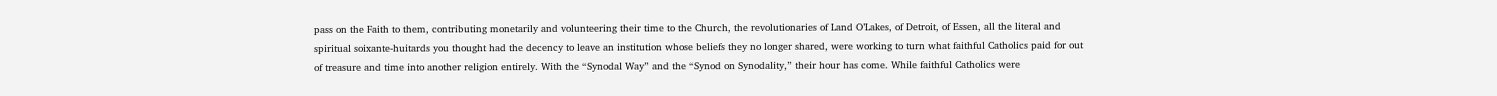pass on the Faith to them, contributing monetarily and volunteering their time to the Church, the revolutionaries of Land O’Lakes, of Detroit, of Essen, all the literal and spiritual soixante-huitards you thought had the decency to leave an institution whose beliefs they no longer shared, were working to turn what faithful Catholics paid for out of treasure and time into another religion entirely. With the “Synodal Way” and the “Synod on Synodality,” their hour has come. While faithful Catholics were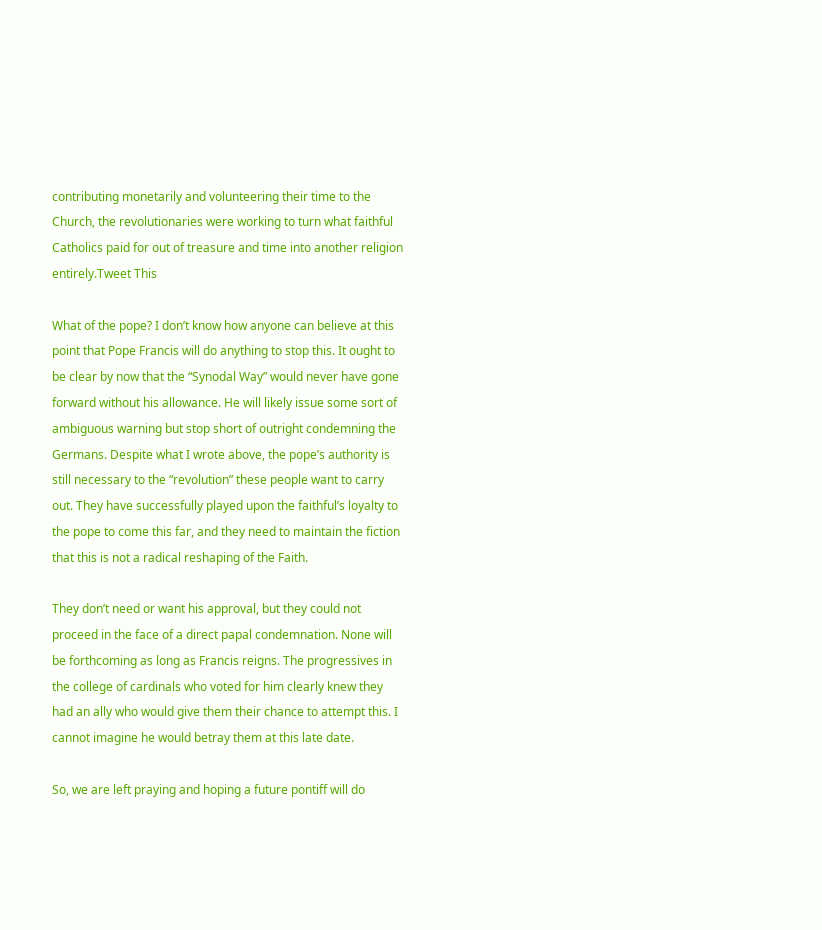contributing monetarily and volunteering their time to the Church, the revolutionaries were working to turn what faithful Catholics paid for out of treasure and time into another religion entirely.Tweet This

What of the pope? I don’t know how anyone can believe at this point that Pope Francis will do anything to stop this. It ought to be clear by now that the “Synodal Way” would never have gone forward without his allowance. He will likely issue some sort of ambiguous warning but stop short of outright condemning the Germans. Despite what I wrote above, the pope’s authority is still necessary to the “revolution” these people want to carry out. They have successfully played upon the faithful’s loyalty to the pope to come this far, and they need to maintain the fiction that this is not a radical reshaping of the Faith.

They don’t need or want his approval, but they could not proceed in the face of a direct papal condemnation. None will be forthcoming as long as Francis reigns. The progressives in the college of cardinals who voted for him clearly knew they had an ally who would give them their chance to attempt this. I cannot imagine he would betray them at this late date.

So, we are left praying and hoping a future pontiff will do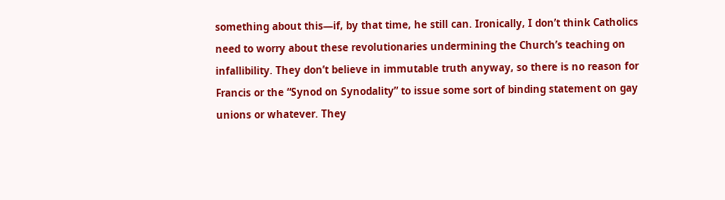something about this—if, by that time, he still can. Ironically, I don’t think Catholics need to worry about these revolutionaries undermining the Church’s teaching on infallibility. They don’t believe in immutable truth anyway, so there is no reason for Francis or the “Synod on Synodality” to issue some sort of binding statement on gay unions or whatever. They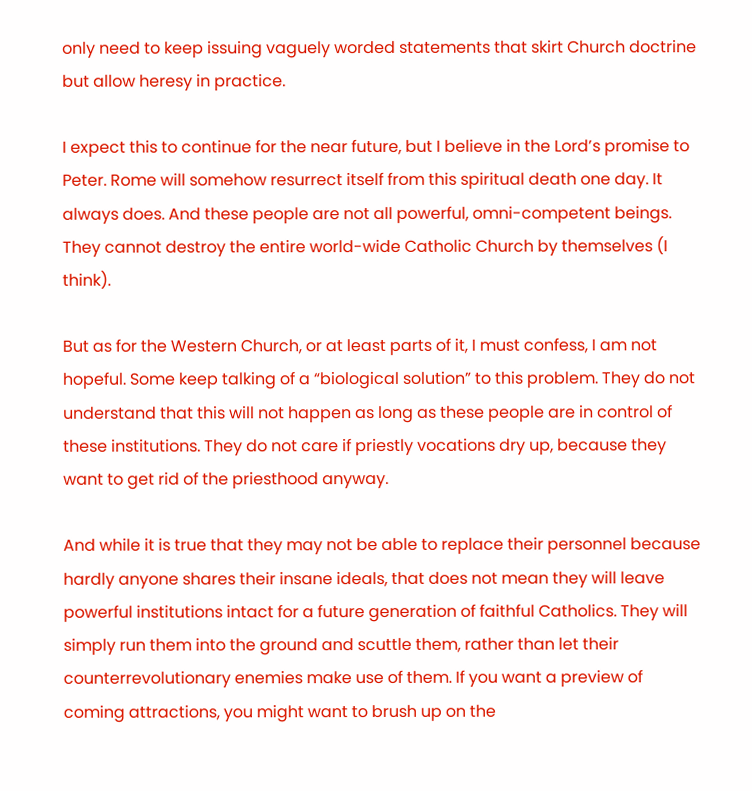only need to keep issuing vaguely worded statements that skirt Church doctrine but allow heresy in practice.

I expect this to continue for the near future, but I believe in the Lord’s promise to Peter. Rome will somehow resurrect itself from this spiritual death one day. It always does. And these people are not all powerful, omni-competent beings. They cannot destroy the entire world-wide Catholic Church by themselves (I think).

But as for the Western Church, or at least parts of it, I must confess, I am not hopeful. Some keep talking of a “biological solution” to this problem. They do not understand that this will not happen as long as these people are in control of these institutions. They do not care if priestly vocations dry up, because they want to get rid of the priesthood anyway.

And while it is true that they may not be able to replace their personnel because hardly anyone shares their insane ideals, that does not mean they will leave powerful institutions intact for a future generation of faithful Catholics. They will simply run them into the ground and scuttle them, rather than let their counterrevolutionary enemies make use of them. If you want a preview of coming attractions, you might want to brush up on the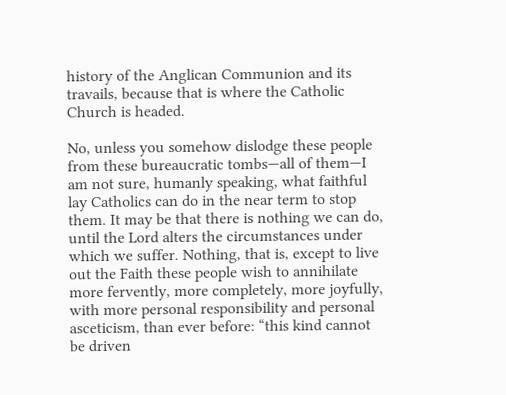history of the Anglican Communion and its travails, because that is where the Catholic Church is headed.

No, unless you somehow dislodge these people from these bureaucratic tombs—all of them—I am not sure, humanly speaking, what faithful lay Catholics can do in the near term to stop them. It may be that there is nothing we can do, until the Lord alters the circumstances under which we suffer. Nothing, that is, except to live out the Faith these people wish to annihilate more fervently, more completely, more joyfully, with more personal responsibility and personal asceticism, than ever before: “this kind cannot be driven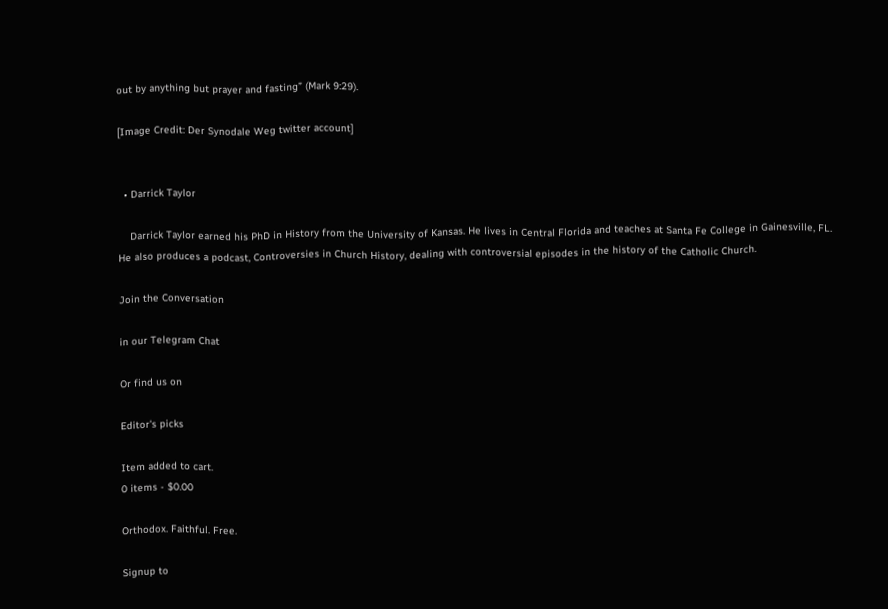out by anything but prayer and fasting” (Mark 9:29).

[Image Credit: Der Synodale Weg twitter account]


  • Darrick Taylor

    Darrick Taylor earned his PhD in History from the University of Kansas. He lives in Central Florida and teaches at Santa Fe College in Gainesville, FL. He also produces a podcast, Controversies in Church History, dealing with controversial episodes in the history of the Catholic Church.

Join the Conversation

in our Telegram Chat

Or find us on

Editor's picks

Item added to cart.
0 items - $0.00

Orthodox. Faithful. Free.

Signup to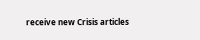receive new Crisis articles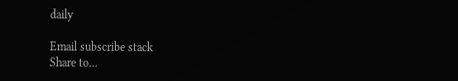daily

Email subscribe stack
Share to...